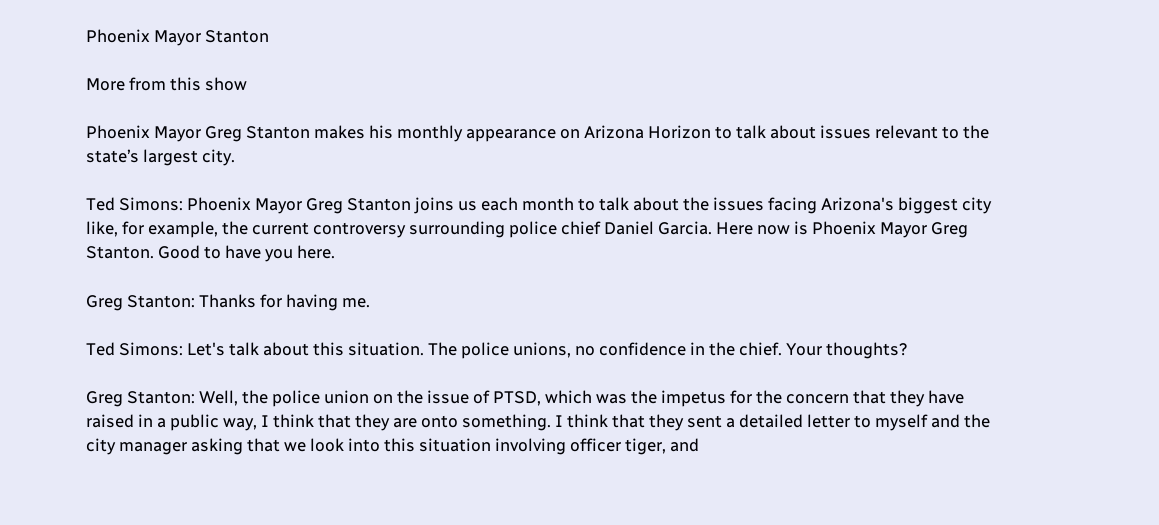Phoenix Mayor Stanton

More from this show

Phoenix Mayor Greg Stanton makes his monthly appearance on Arizona Horizon to talk about issues relevant to the state’s largest city.

Ted Simons: Phoenix Mayor Greg Stanton joins us each month to talk about the issues facing Arizona's biggest city like, for example, the current controversy surrounding police chief Daniel Garcia. Here now is Phoenix Mayor Greg Stanton. Good to have you here.

Greg Stanton: Thanks for having me.

Ted Simons: Let's talk about this situation. The police unions, no confidence in the chief. Your thoughts?

Greg Stanton: Well, the police union on the issue of PTSD, which was the impetus for the concern that they have raised in a public way, I think that they are onto something. I think that they sent a detailed letter to myself and the city manager asking that we look into this situation involving officer tiger, and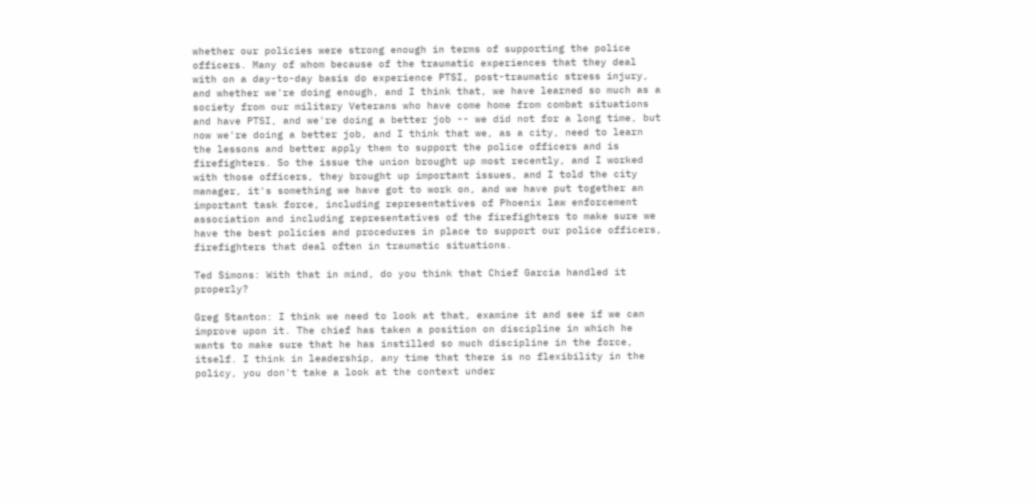whether our policies were strong enough in terms of supporting the police officers. Many of whom because of the traumatic experiences that they deal with on a day-to-day basis do experience PTSI, post-traumatic stress injury, and whether we're doing enough, and I think that, we have learned so much as a society from our military Veterans who have come home from combat situations and have PTSI, and we're doing a better job -- we did not for a long time, but now we're doing a better job, and I think that we, as a city, need to learn the lessons and better apply them to support the police officers and is firefighters. So the issue the union brought up most recently, and I worked with those officers, they brought up important issues, and I told the city manager, it's something we have got to work on, and we have put together an important task force, including representatives of Phoenix law enforcement association and including representatives of the firefighters to make sure we have the best policies and procedures in place to support our police officers, firefighters that deal often in traumatic situations.

Ted Simons: With that in mind, do you think that Chief Garcia handled it properly?

Greg Stanton: I think we need to look at that, examine it and see if we can improve upon it. The chief has taken a position on discipline in which he wants to make sure that he has instilled so much discipline in the force, itself. I think in leadership, any time that there is no flexibility in the policy, you don't take a look at the context under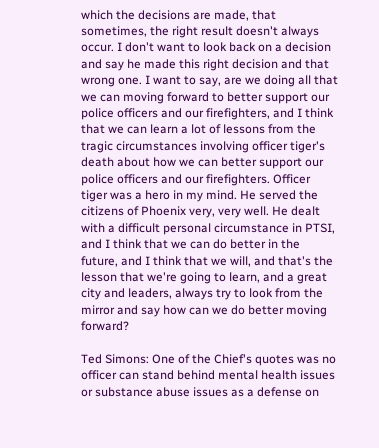which the decisions are made, that sometimes, the right result doesn't always occur. I don't want to look back on a decision and say he made this right decision and that wrong one. I want to say, are we doing all that we can moving forward to better support our police officers and our firefighters, and I think that we can learn a lot of lessons from the tragic circumstances involving officer tiger's death about how we can better support our police officers and our firefighters. Officer tiger was a hero in my mind. He served the citizens of Phoenix very, very well. He dealt with a difficult personal circumstance in PTSI, and I think that we can do better in the future, and I think that we will, and that's the lesson that we're going to learn, and a great city and leaders, always try to look from the mirror and say how can we do better moving forward?

Ted Simons: One of the Chief's quotes was no officer can stand behind mental health issues or substance abuse issues as a defense on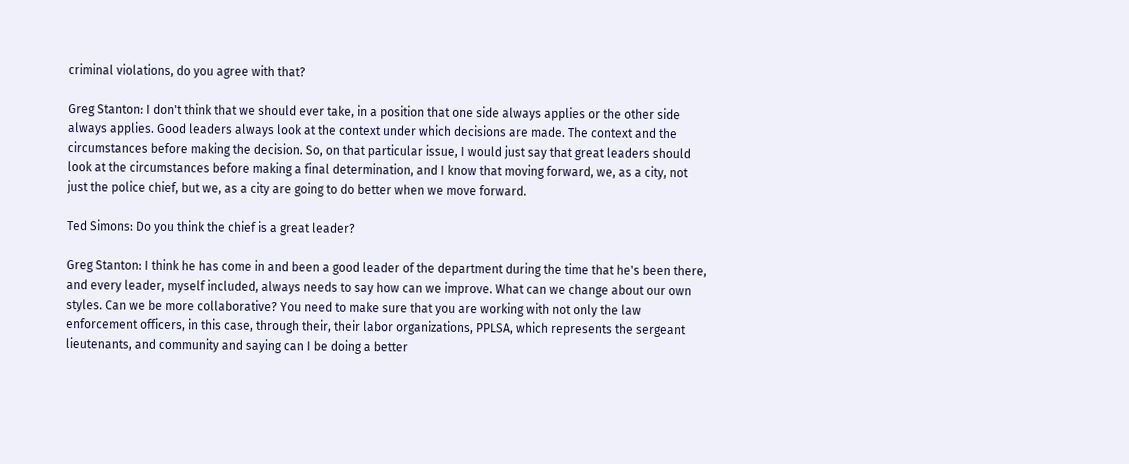criminal violations, do you agree with that?

Greg Stanton: I don't think that we should ever take, in a position that one side always applies or the other side always applies. Good leaders always look at the context under which decisions are made. The context and the circumstances before making the decision. So, on that particular issue, I would just say that great leaders should look at the circumstances before making a final determination, and I know that moving forward, we, as a city, not just the police chief, but we, as a city are going to do better when we move forward.

Ted Simons: Do you think the chief is a great leader?

Greg Stanton: I think he has come in and been a good leader of the department during the time that he's been there, and every leader, myself included, always needs to say how can we improve. What can we change about our own styles. Can we be more collaborative? You need to make sure that you are working with not only the law enforcement officers, in this case, through their, their labor organizations, PPLSA, which represents the sergeant lieutenants, and community and saying can I be doing a better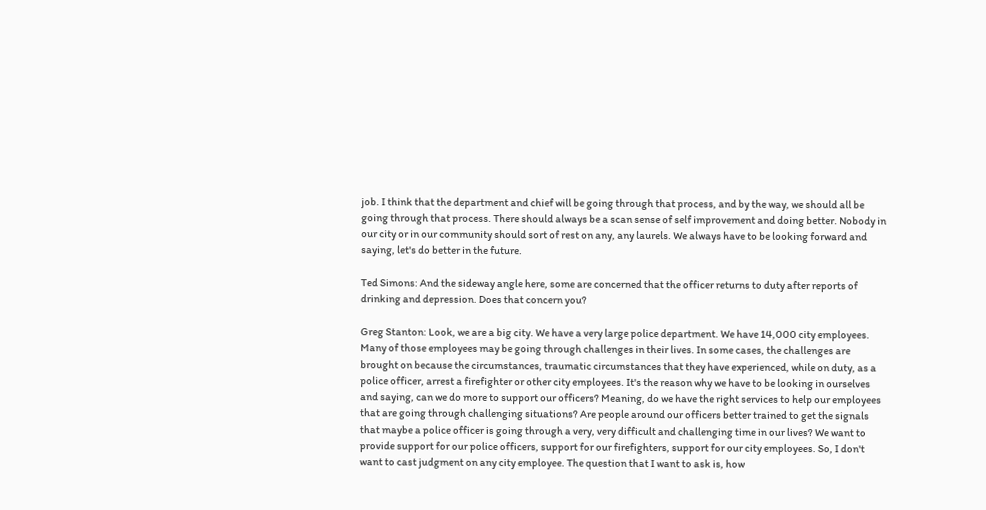job. I think that the department and chief will be going through that process, and by the way, we should all be going through that process. There should always be a scan sense of self improvement and doing better. Nobody in our city or in our community should sort of rest on any, any laurels. We always have to be looking forward and saying, let's do better in the future.

Ted Simons: And the sideway angle here, some are concerned that the officer returns to duty after reports of drinking and depression. Does that concern you?

Greg Stanton: Look, we are a big city. We have a very large police department. We have 14,000 city employees. Many of those employees may be going through challenges in their lives. In some cases, the challenges are brought on because the circumstances, traumatic circumstances that they have experienced, while on duty, as a police officer, arrest a firefighter or other city employees. It's the reason why we have to be looking in ourselves and saying, can we do more to support our officers? Meaning, do we have the right services to help our employees that are going through challenging situations? Are people around our officers better trained to get the signals that maybe a police officer is going through a very, very difficult and challenging time in our lives? We want to provide support for our police officers, support for our firefighters, support for our city employees. So, I don't want to cast judgment on any city employee. The question that I want to ask is, how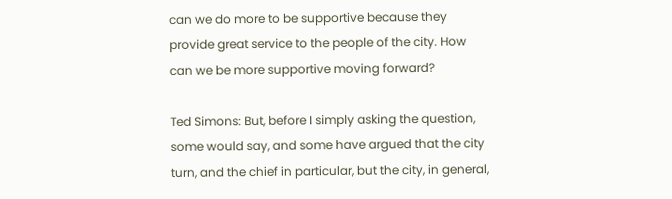can we do more to be supportive because they provide great service to the people of the city. How can we be more supportive moving forward?

Ted Simons: But, before I simply asking the question, some would say, and some have argued that the city turn, and the chief in particular, but the city, in general,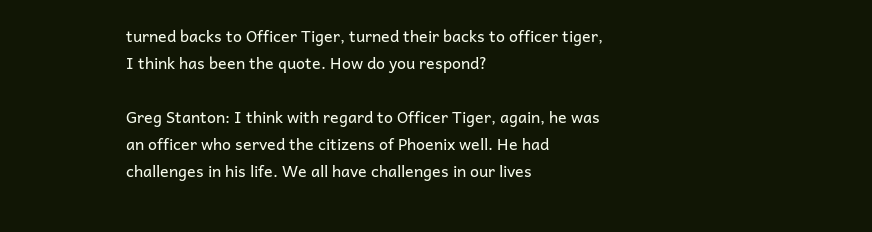turned backs to Officer Tiger, turned their backs to officer tiger, I think has been the quote. How do you respond?

Greg Stanton: I think with regard to Officer Tiger, again, he was an officer who served the citizens of Phoenix well. He had challenges in his life. We all have challenges in our lives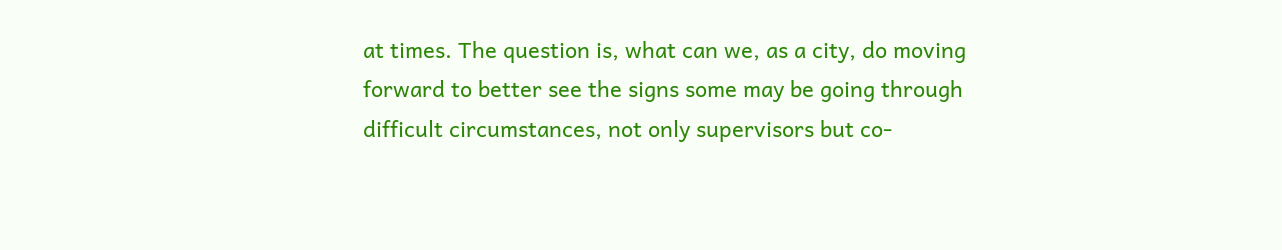at times. The question is, what can we, as a city, do moving forward to better see the signs some may be going through difficult circumstances, not only supervisors but co-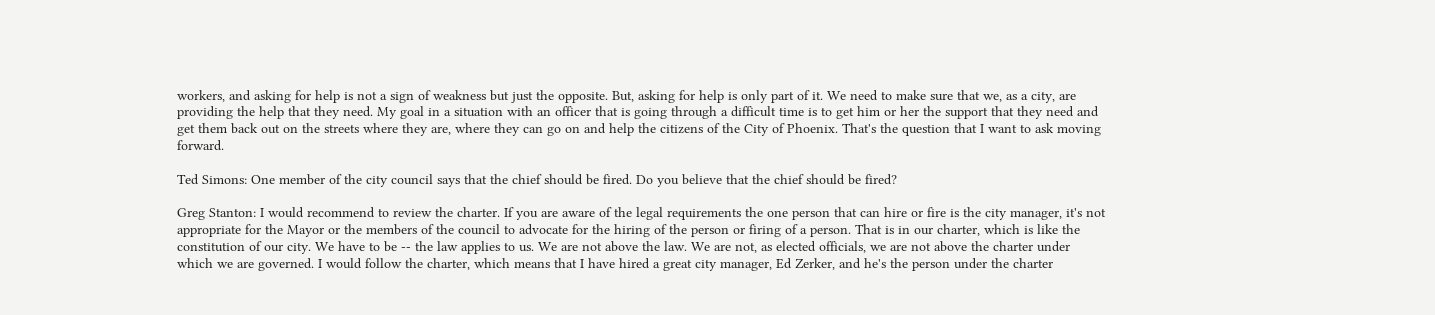workers, and asking for help is not a sign of weakness but just the opposite. But, asking for help is only part of it. We need to make sure that we, as a city, are providing the help that they need. My goal in a situation with an officer that is going through a difficult time is to get him or her the support that they need and get them back out on the streets where they are, where they can go on and help the citizens of the City of Phoenix. That's the question that I want to ask moving forward.

Ted Simons: One member of the city council says that the chief should be fired. Do you believe that the chief should be fired?

Greg Stanton: I would recommend to review the charter. If you are aware of the legal requirements the one person that can hire or fire is the city manager, it's not appropriate for the Mayor or the members of the council to advocate for the hiring of the person or firing of a person. That is in our charter, which is like the constitution of our city. We have to be -- the law applies to us. We are not above the law. We are not, as elected officials, we are not above the charter under which we are governed. I would follow the charter, which means that I have hired a great city manager, Ed Zerker, and he's the person under the charter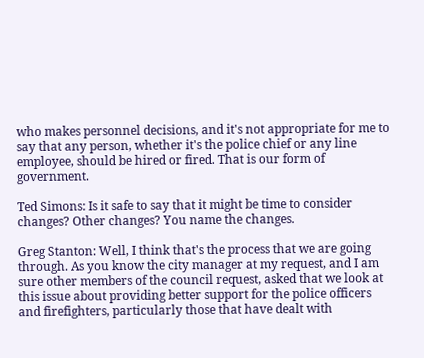who makes personnel decisions, and it's not appropriate for me to say that any person, whether it's the police chief or any line employee, should be hired or fired. That is our form of government.

Ted Simons: Is it safe to say that it might be time to consider changes? Other changes? You name the changes.

Greg Stanton: Well, I think that's the process that we are going through. As you know the city manager at my request, and I am sure other members of the council request, asked that we look at this issue about providing better support for the police officers and firefighters, particularly those that have dealt with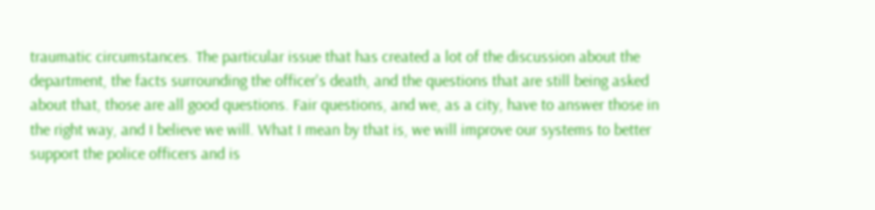traumatic circumstances. The particular issue that has created a lot of the discussion about the department, the facts surrounding the officer's death, and the questions that are still being asked about that, those are all good questions. Fair questions, and we, as a city, have to answer those in the right way, and I believe we will. What I mean by that is, we will improve our systems to better support the police officers and is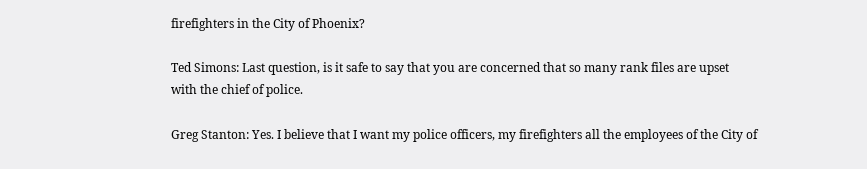firefighters in the City of Phoenix?

Ted Simons: Last question, is it safe to say that you are concerned that so many rank files are upset with the chief of police.

Greg Stanton: Yes. I believe that I want my police officers, my firefighters all the employees of the City of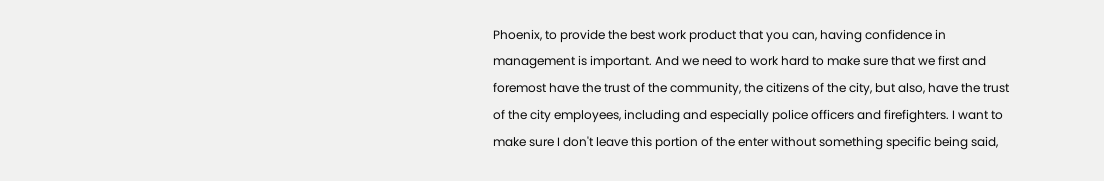Phoenix, to provide the best work product that you can, having confidence in management is important. And we need to work hard to make sure that we first and foremost have the trust of the community, the citizens of the city, but also, have the trust of the city employees, including and especially police officers and firefighters. I want to make sure I don't leave this portion of the enter without something specific being said,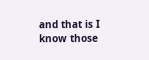and that is I know those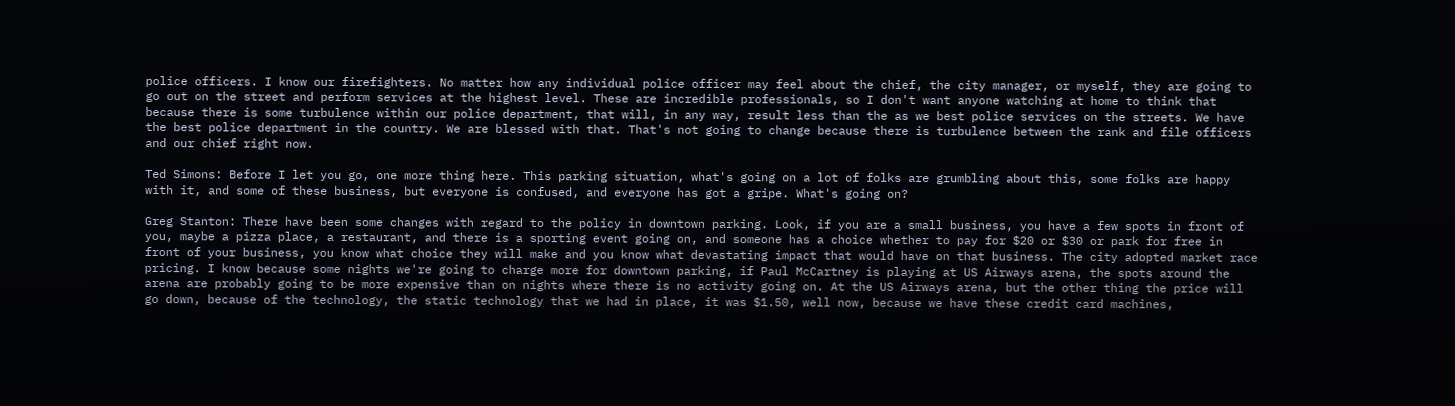police officers. I know our firefighters. No matter how any individual police officer may feel about the chief, the city manager, or myself, they are going to go out on the street and perform services at the highest level. These are incredible professionals, so I don't want anyone watching at home to think that because there is some turbulence within our police department, that will, in any way, result less than the as we best police services on the streets. We have the best police department in the country. We are blessed with that. That's not going to change because there is turbulence between the rank and file officers and our chief right now.

Ted Simons: Before I let you go, one more thing here. This parking situation, what's going on a lot of folks are grumbling about this, some folks are happy with it, and some of these business, but everyone is confused, and everyone has got a gripe. What's going on?

Greg Stanton: There have been some changes with regard to the policy in downtown parking. Look, if you are a small business, you have a few spots in front of you, maybe a pizza place, a restaurant, and there is a sporting event going on, and someone has a choice whether to pay for $20 or $30 or park for free in front of your business, you know what choice they will make and you know what devastating impact that would have on that business. The city adopted market race pricing. I know because some nights we're going to charge more for downtown parking, if Paul McCartney is playing at US Airways arena, the spots around the arena are probably going to be more expensive than on nights where there is no activity going on. At the US Airways arena, but the other thing the price will go down, because of the technology, the static technology that we had in place, it was $1.50, well now, because we have these credit card machines,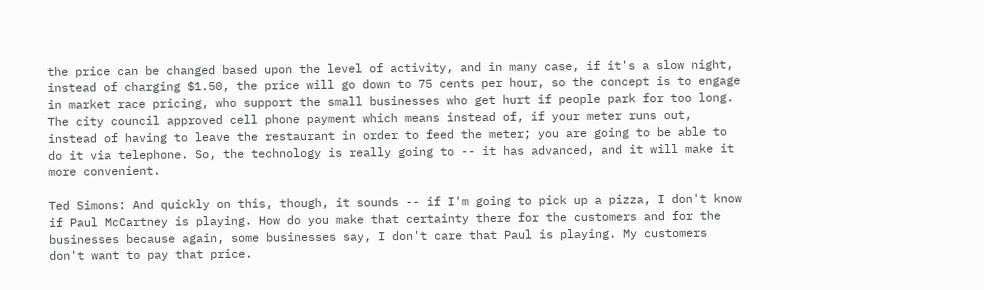the price can be changed based upon the level of activity, and in many case, if it's a slow night, instead of charging $1.50, the price will go down to 75 cents per hour, so the concept is to engage in market race pricing, who support the small businesses who get hurt if people park for too long. The city council approved cell phone payment which means instead of, if your meter runs out, instead of having to leave the restaurant in order to feed the meter; you are going to be able to do it via telephone. So, the technology is really going to -- it has advanced, and it will make it more convenient.

Ted Simons: And quickly on this, though, it sounds -- if I'm going to pick up a pizza, I don't know if Paul McCartney is playing. How do you make that certainty there for the customers and for the businesses because again, some businesses say, I don't care that Paul is playing. My customers don't want to pay that price.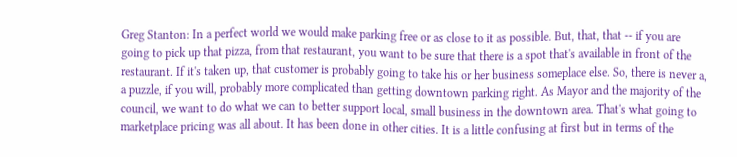Greg Stanton: In a perfect world we would make parking free or as close to it as possible. But, that, that -- if you are going to pick up that pizza, from that restaurant, you want to be sure that there is a spot that's available in front of the restaurant. If it's taken up, that customer is probably going to take his or her business someplace else. So, there is never a, a puzzle, if you will, probably more complicated than getting downtown parking right. As Mayor and the majority of the council, we want to do what we can to better support local, small business in the downtown area. That's what going to marketplace pricing was all about. It has been done in other cities. It is a little confusing at first but in terms of the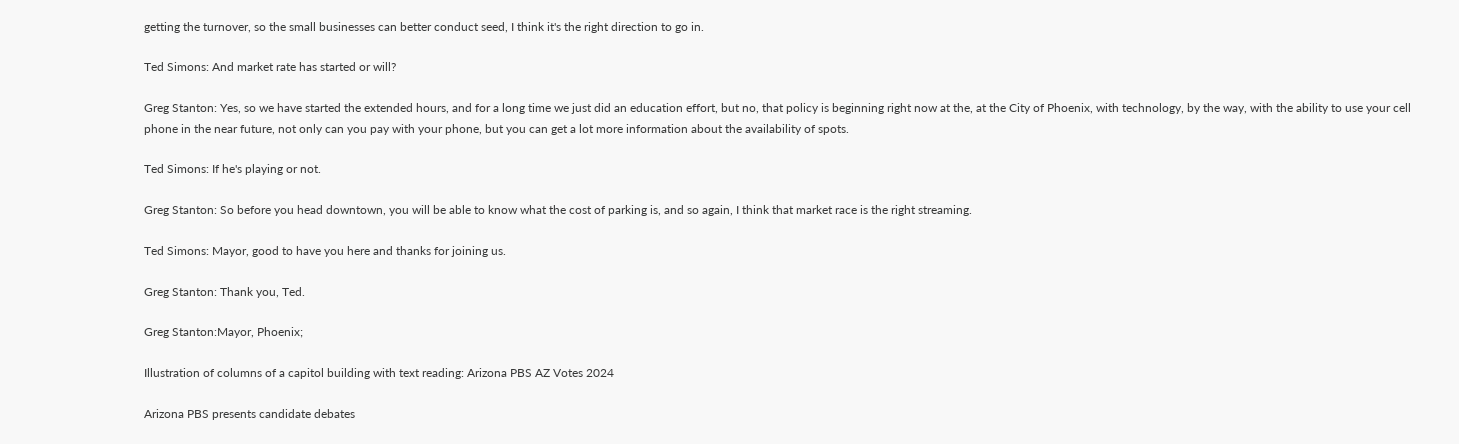getting the turnover, so the small businesses can better conduct seed, I think it's the right direction to go in.

Ted Simons: And market rate has started or will?

Greg Stanton: Yes, so we have started the extended hours, and for a long time we just did an education effort, but no, that policy is beginning right now at the, at the City of Phoenix, with technology, by the way, with the ability to use your cell phone in the near future, not only can you pay with your phone, but you can get a lot more information about the availability of spots.

Ted Simons: If he's playing or not.

Greg Stanton: So before you head downtown, you will be able to know what the cost of parking is, and so again, I think that market race is the right streaming.

Ted Simons: Mayor, good to have you here and thanks for joining us.

Greg Stanton: Thank you, Ted.

Greg Stanton:Mayor, Phoenix;

Illustration of columns of a capitol building with text reading: Arizona PBS AZ Votes 2024

Arizona PBS presents candidate debates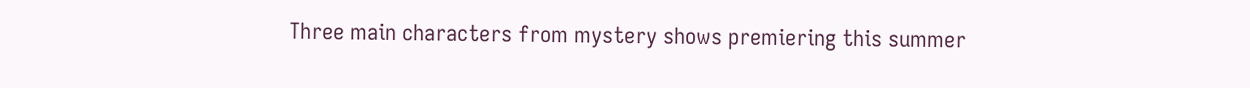Three main characters from mystery shows premiering this summer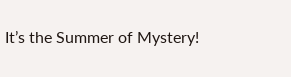It’s the Summer of Mystery!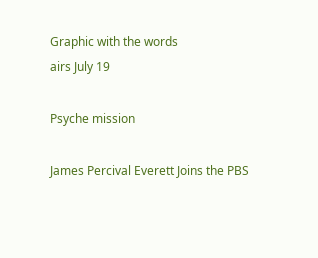Graphic with the words
airs July 19

Psyche mission

James Percival Everett Joins the PBS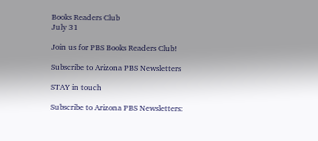Books Readers Club
July 31

Join us for PBS Books Readers Club!

Subscribe to Arizona PBS Newsletters

STAY in touch

Subscribe to Arizona PBS Newsletters: